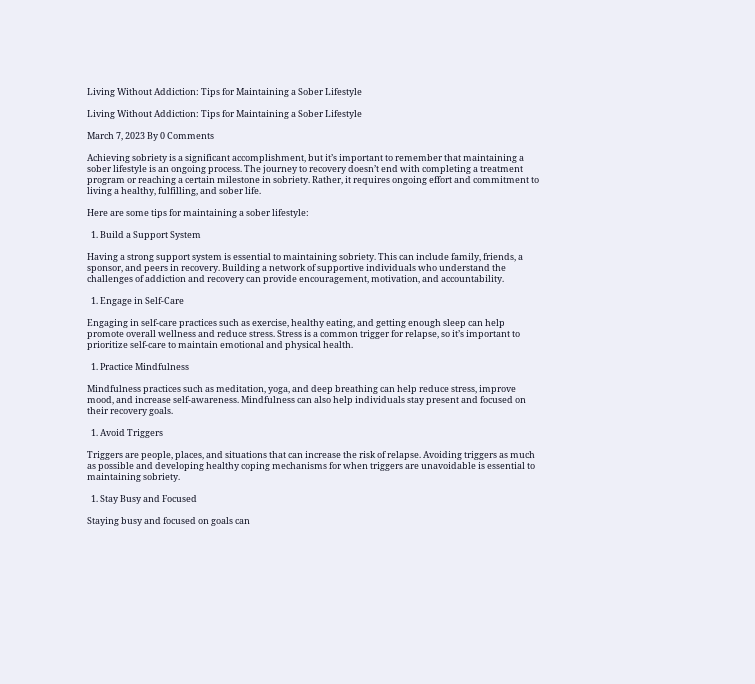Living Without Addiction: Tips for Maintaining a Sober Lifestyle

Living Without Addiction: Tips for Maintaining a Sober Lifestyle

March 7, 2023 By 0 Comments

Achieving sobriety is a significant accomplishment, but it’s important to remember that maintaining a sober lifestyle is an ongoing process. The journey to recovery doesn’t end with completing a treatment program or reaching a certain milestone in sobriety. Rather, it requires ongoing effort and commitment to living a healthy, fulfilling, and sober life.

Here are some tips for maintaining a sober lifestyle:

  1. Build a Support System

Having a strong support system is essential to maintaining sobriety. This can include family, friends, a sponsor, and peers in recovery. Building a network of supportive individuals who understand the challenges of addiction and recovery can provide encouragement, motivation, and accountability.

  1. Engage in Self-Care

Engaging in self-care practices such as exercise, healthy eating, and getting enough sleep can help promote overall wellness and reduce stress. Stress is a common trigger for relapse, so it’s important to prioritize self-care to maintain emotional and physical health.

  1. Practice Mindfulness

Mindfulness practices such as meditation, yoga, and deep breathing can help reduce stress, improve mood, and increase self-awareness. Mindfulness can also help individuals stay present and focused on their recovery goals.

  1. Avoid Triggers

Triggers are people, places, and situations that can increase the risk of relapse. Avoiding triggers as much as possible and developing healthy coping mechanisms for when triggers are unavoidable is essential to maintaining sobriety.

  1. Stay Busy and Focused

Staying busy and focused on goals can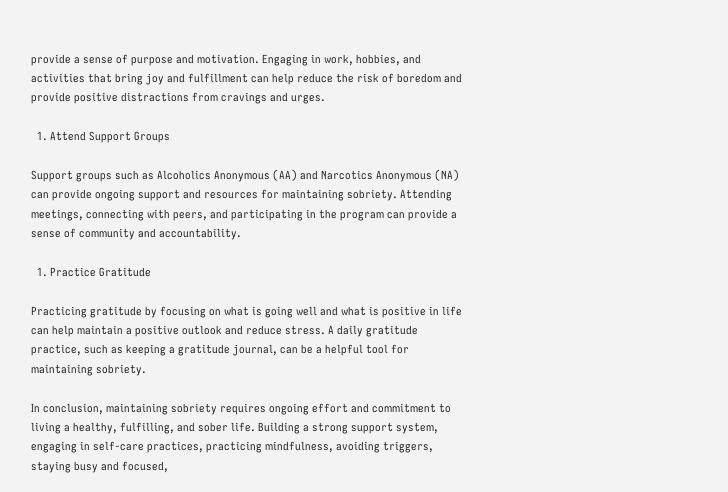provide a sense of purpose and motivation. Engaging in work, hobbies, and activities that bring joy and fulfillment can help reduce the risk of boredom and provide positive distractions from cravings and urges.

  1. Attend Support Groups

Support groups such as Alcoholics Anonymous (AA) and Narcotics Anonymous (NA) can provide ongoing support and resources for maintaining sobriety. Attending meetings, connecting with peers, and participating in the program can provide a sense of community and accountability.

  1. Practice Gratitude

Practicing gratitude by focusing on what is going well and what is positive in life can help maintain a positive outlook and reduce stress. A daily gratitude practice, such as keeping a gratitude journal, can be a helpful tool for maintaining sobriety.

In conclusion, maintaining sobriety requires ongoing effort and commitment to living a healthy, fulfilling, and sober life. Building a strong support system, engaging in self-care practices, practicing mindfulness, avoiding triggers, staying busy and focused,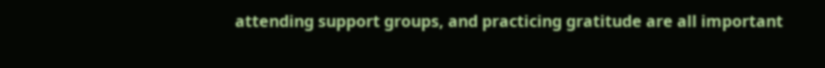attending support groups, and practicing gratitude are all important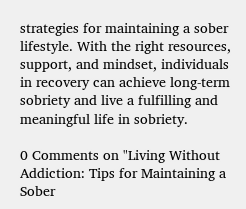strategies for maintaining a sober lifestyle. With the right resources, support, and mindset, individuals in recovery can achieve long-term sobriety and live a fulfilling and meaningful life in sobriety.

0 Comments on "Living Without Addiction: Tips for Maintaining a Sober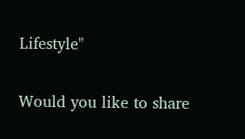Lifestyle"

Would you like to share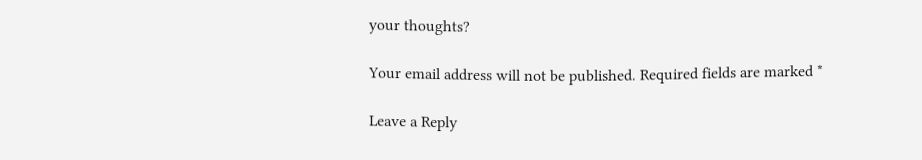your thoughts?

Your email address will not be published. Required fields are marked *

Leave a Reply